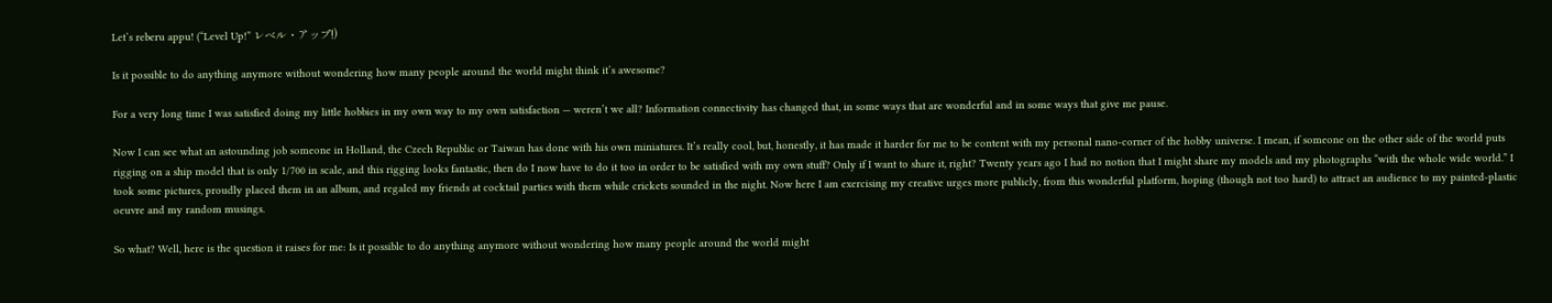Let’s reberu appu! (“Level Up!” レベル・アップ!)

Is it possible to do anything anymore without wondering how many people around the world might think it’s awesome?

For a very long time I was satisfied doing my little hobbies in my own way to my own satisfaction — weren’t we all? Information connectivity has changed that, in some ways that are wonderful and in some ways that give me pause.

Now I can see what an astounding job someone in Holland, the Czech Republic or Taiwan has done with his own miniatures. It’s really cool, but, honestly, it has made it harder for me to be content with my personal nano-corner of the hobby universe. I mean, if someone on the other side of the world puts rigging on a ship model that is only 1/700 in scale, and this rigging looks fantastic, then do I now have to do it too in order to be satisfied with my own stuff? Only if I want to share it, right? Twenty years ago I had no notion that I might share my models and my photographs “with the whole wide world.” I took some pictures, proudly placed them in an album, and regaled my friends at cocktail parties with them while crickets sounded in the night. Now here I am exercising my creative urges more publicly, from this wonderful platform, hoping (though not too hard) to attract an audience to my painted-plastic oeuvre and my random musings.

So what? Well, here is the question it raises for me: Is it possible to do anything anymore without wondering how many people around the world might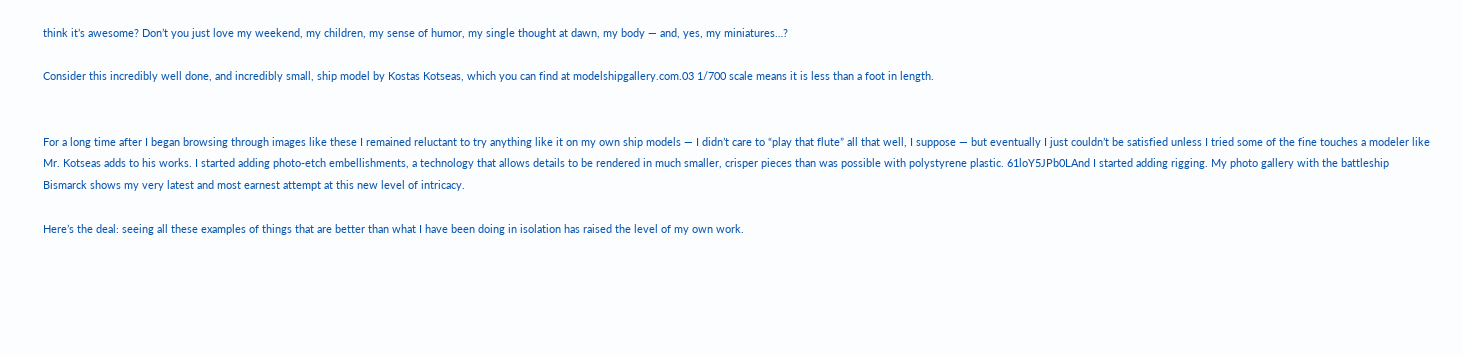think it’s awesome? Don’t you just love my weekend, my children, my sense of humor, my single thought at dawn, my body — and, yes, my miniatures…?

Consider this incredibly well done, and incredibly small, ship model by Kostas Kotseas, which you can find at modelshipgallery.com.03 1/700 scale means it is less than a foot in length.


For a long time after I began browsing through images like these I remained reluctant to try anything like it on my own ship models — I didn’t care to “play that flute” all that well, I suppose — but eventually I just couldn’t be satisfied unless I tried some of the fine touches a modeler like Mr. Kotseas adds to his works. I started adding photo-etch embellishments, a technology that allows details to be rendered in much smaller, crisper pieces than was possible with polystyrene plastic. 61loY5JPb0LAnd I started adding rigging. My photo gallery with the battleship Bismarck shows my very latest and most earnest attempt at this new level of intricacy.

Here’s the deal: seeing all these examples of things that are better than what I have been doing in isolation has raised the level of my own work.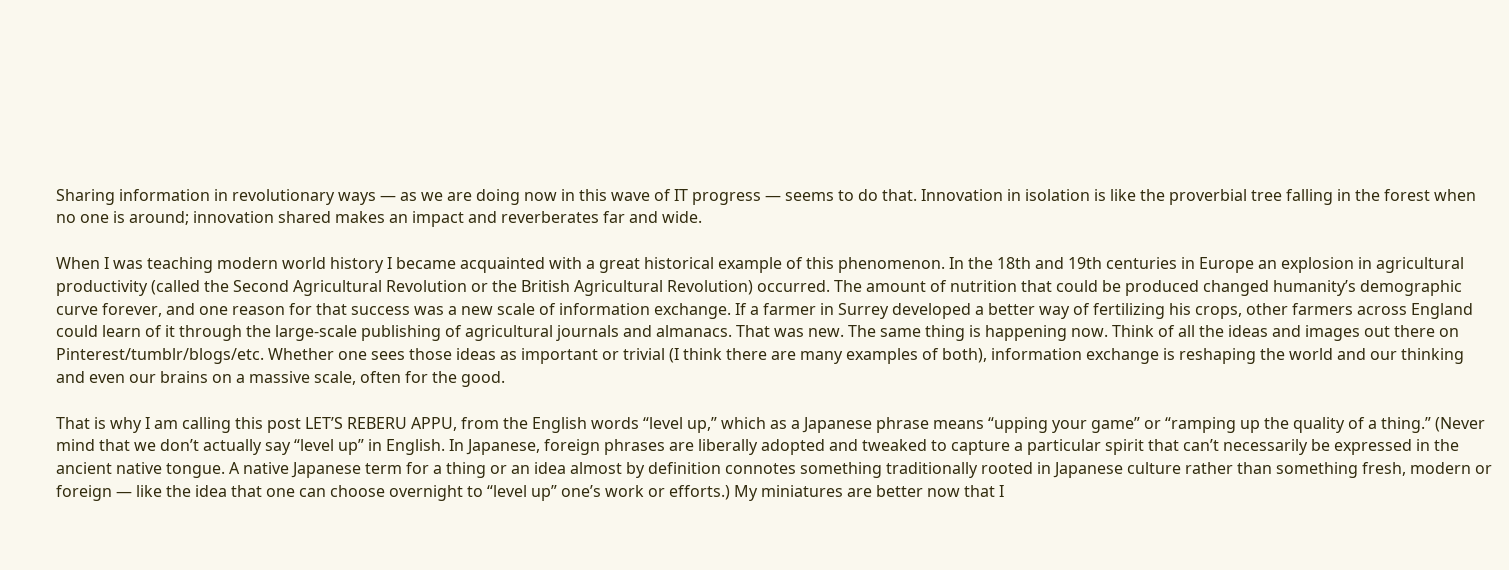Sharing information in revolutionary ways — as we are doing now in this wave of IT progress — seems to do that. Innovation in isolation is like the proverbial tree falling in the forest when no one is around; innovation shared makes an impact and reverberates far and wide.

When I was teaching modern world history I became acquainted with a great historical example of this phenomenon. In the 18th and 19th centuries in Europe an explosion in agricultural productivity (called the Second Agricultural Revolution or the British Agricultural Revolution) occurred. The amount of nutrition that could be produced changed humanity’s demographic curve forever, and one reason for that success was a new scale of information exchange. If a farmer in Surrey developed a better way of fertilizing his crops, other farmers across England could learn of it through the large-scale publishing of agricultural journals and almanacs. That was new. The same thing is happening now. Think of all the ideas and images out there on Pinterest/tumblr/blogs/etc. Whether one sees those ideas as important or trivial (I think there are many examples of both), information exchange is reshaping the world and our thinking  and even our brains on a massive scale, often for the good.

That is why I am calling this post LET’S REBERU APPU, from the English words “level up,” which as a Japanese phrase means “upping your game” or “ramping up the quality of a thing.” (Never mind that we don’t actually say “level up” in English. In Japanese, foreign phrases are liberally adopted and tweaked to capture a particular spirit that can’t necessarily be expressed in the ancient native tongue. A native Japanese term for a thing or an idea almost by definition connotes something traditionally rooted in Japanese culture rather than something fresh, modern or foreign — like the idea that one can choose overnight to “level up” one’s work or efforts.) My miniatures are better now that I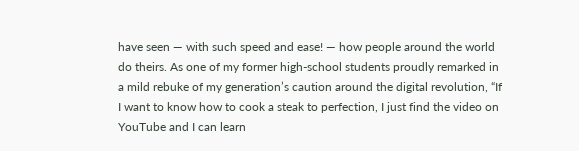have seen — with such speed and ease! — how people around the world do theirs. As one of my former high-school students proudly remarked in a mild rebuke of my generation’s caution around the digital revolution, “If I want to know how to cook a steak to perfection, I just find the video on YouTube and I can learn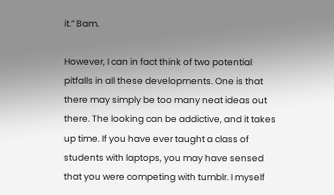it.” Bam.

However, I can in fact think of two potential pitfalls in all these developments. One is that there may simply be too many neat ideas out there. The looking can be addictive, and it takes up time. If you have ever taught a class of students with laptops, you may have sensed that you were competing with tumblr. I myself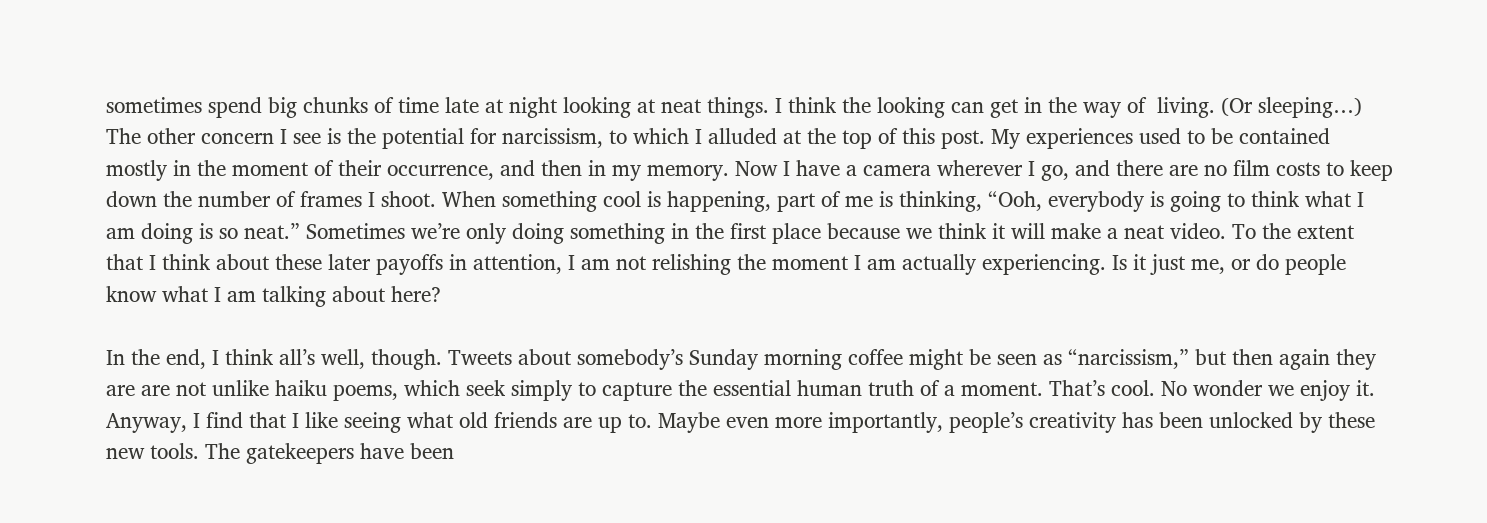sometimes spend big chunks of time late at night looking at neat things. I think the looking can get in the way of  living. (Or sleeping…) The other concern I see is the potential for narcissism, to which I alluded at the top of this post. My experiences used to be contained mostly in the moment of their occurrence, and then in my memory. Now I have a camera wherever I go, and there are no film costs to keep down the number of frames I shoot. When something cool is happening, part of me is thinking, “Ooh, everybody is going to think what I am doing is so neat.” Sometimes we’re only doing something in the first place because we think it will make a neat video. To the extent that I think about these later payoffs in attention, I am not relishing the moment I am actually experiencing. Is it just me, or do people know what I am talking about here?

In the end, I think all’s well, though. Tweets about somebody’s Sunday morning coffee might be seen as “narcissism,” but then again they are are not unlike haiku poems, which seek simply to capture the essential human truth of a moment. That’s cool. No wonder we enjoy it. Anyway, I find that I like seeing what old friends are up to. Maybe even more importantly, people’s creativity has been unlocked by these new tools. The gatekeepers have been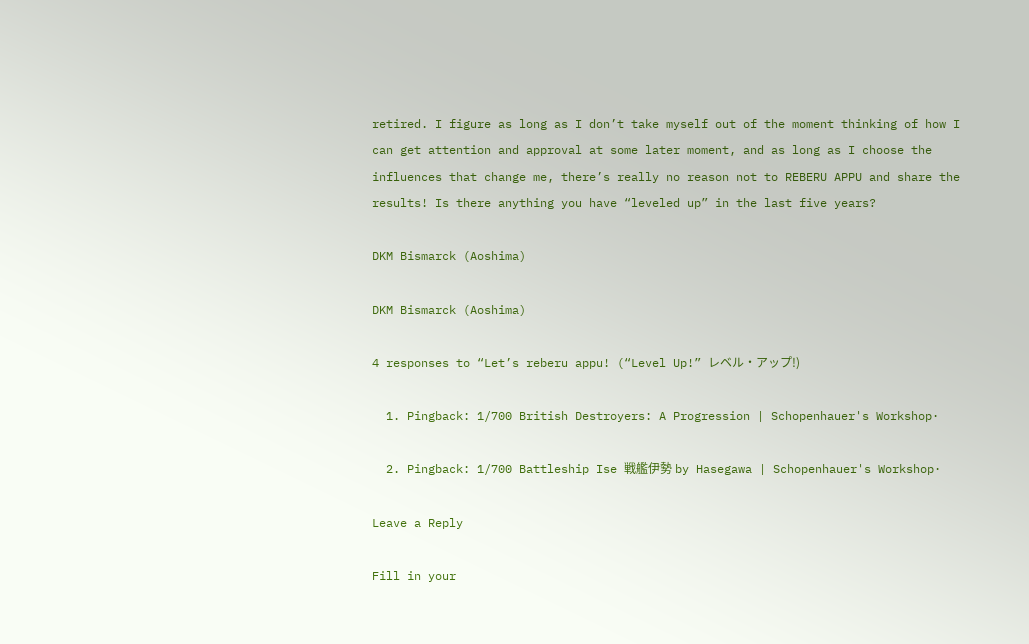retired. I figure as long as I don’t take myself out of the moment thinking of how I can get attention and approval at some later moment, and as long as I choose the influences that change me, there’s really no reason not to REBERU APPU and share the results! Is there anything you have “leveled up” in the last five years?

DKM Bismarck (Aoshima)

DKM Bismarck (Aoshima)

4 responses to “Let’s reberu appu! (“Level Up!” レベル・アップ!)

  1. Pingback: 1/700 British Destroyers: A Progression | Schopenhauer's Workshop·

  2. Pingback: 1/700 Battleship Ise 戦艦伊勢 by Hasegawa | Schopenhauer's Workshop·

Leave a Reply

Fill in your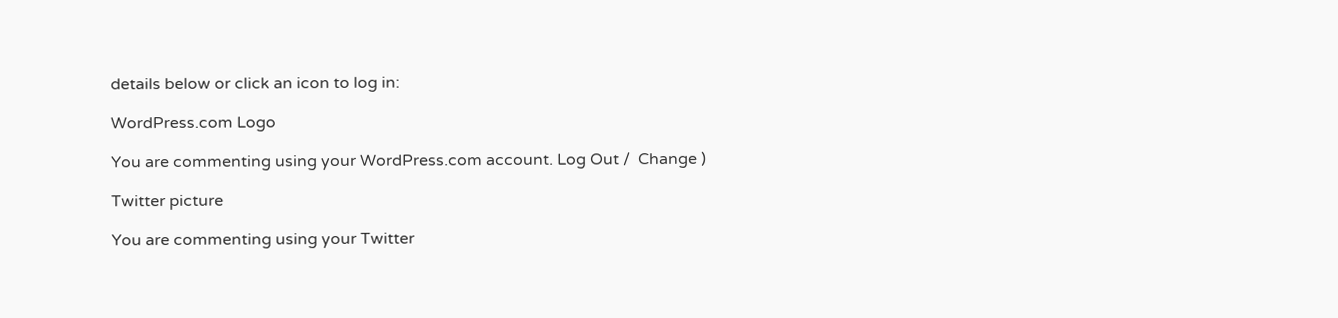details below or click an icon to log in:

WordPress.com Logo

You are commenting using your WordPress.com account. Log Out /  Change )

Twitter picture

You are commenting using your Twitter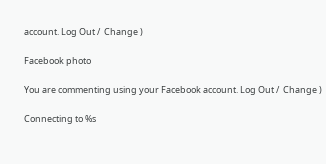account. Log Out /  Change )

Facebook photo

You are commenting using your Facebook account. Log Out /  Change )

Connecting to %s